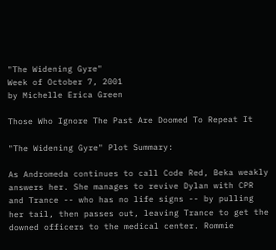"The Widening Gyre"
Week of October 7, 2001
by Michelle Erica Green

Those Who Ignore The Past Are Doomed To Repeat It

"The Widening Gyre" Plot Summary:

As Andromeda continues to call Code Red, Beka weakly answers her. She manages to revive Dylan with CPR and Trance -- who has no life signs -- by pulling her tail, then passes out, leaving Trance to get the downed officers to the medical center. Rommie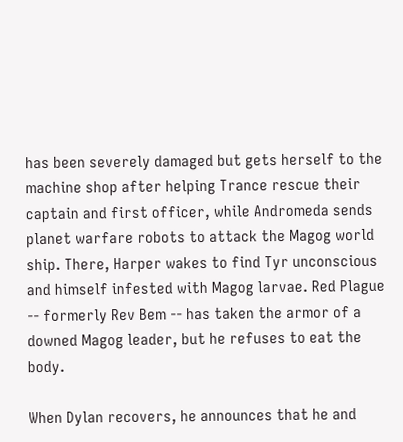has been severely damaged but gets herself to the machine shop after helping Trance rescue their captain and first officer, while Andromeda sends planet warfare robots to attack the Magog world ship. There, Harper wakes to find Tyr unconscious and himself infested with Magog larvae. Red Plague -- formerly Rev Bem -- has taken the armor of a downed Magog leader, but he refuses to eat the body.

When Dylan recovers, he announces that he and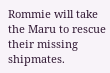Rommie will take the Maru to rescue their missing shipmates.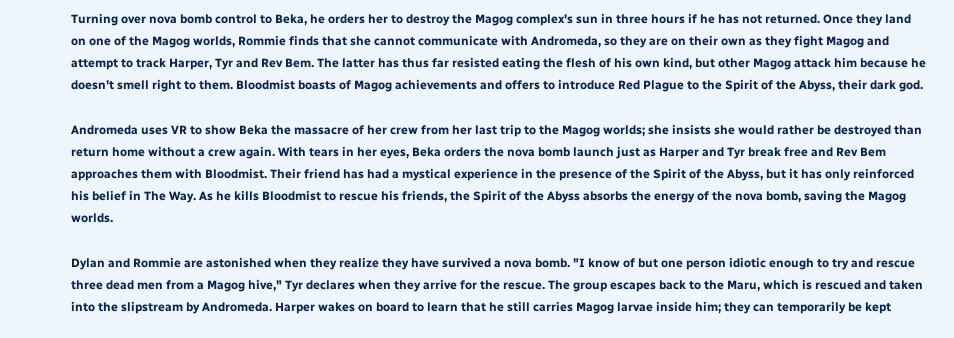Turning over nova bomb control to Beka, he orders her to destroy the Magog complex's sun in three hours if he has not returned. Once they land on one of the Magog worlds, Rommie finds that she cannot communicate with Andromeda, so they are on their own as they fight Magog and attempt to track Harper, Tyr and Rev Bem. The latter has thus far resisted eating the flesh of his own kind, but other Magog attack him because he doesn't smell right to them. Bloodmist boasts of Magog achievements and offers to introduce Red Plague to the Spirit of the Abyss, their dark god.

Andromeda uses VR to show Beka the massacre of her crew from her last trip to the Magog worlds; she insists she would rather be destroyed than return home without a crew again. With tears in her eyes, Beka orders the nova bomb launch just as Harper and Tyr break free and Rev Bem approaches them with Bloodmist. Their friend has had a mystical experience in the presence of the Spirit of the Abyss, but it has only reinforced his belief in The Way. As he kills Bloodmist to rescue his friends, the Spirit of the Abyss absorbs the energy of the nova bomb, saving the Magog worlds.

Dylan and Rommie are astonished when they realize they have survived a nova bomb. "I know of but one person idiotic enough to try and rescue three dead men from a Magog hive," Tyr declares when they arrive for the rescue. The group escapes back to the Maru, which is rescued and taken into the slipstream by Andromeda. Harper wakes on board to learn that he still carries Magog larvae inside him; they can temporarily be kept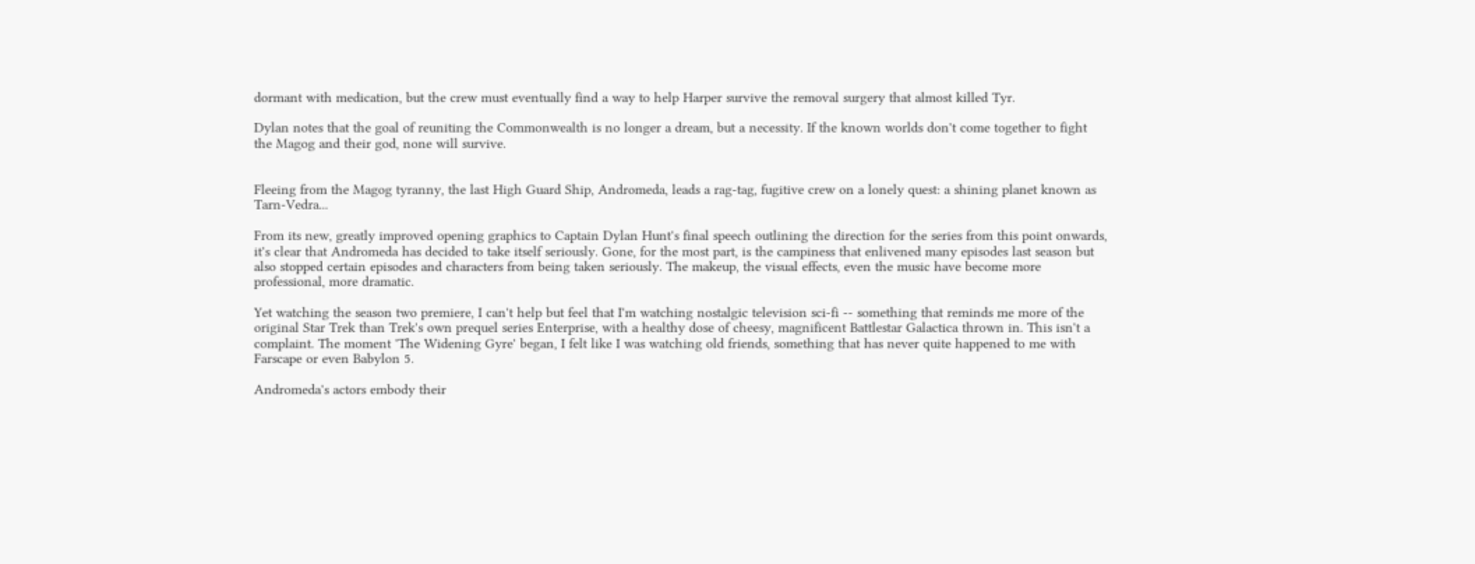dormant with medication, but the crew must eventually find a way to help Harper survive the removal surgery that almost killed Tyr.

Dylan notes that the goal of reuniting the Commonwealth is no longer a dream, but a necessity. If the known worlds don't come together to fight the Magog and their god, none will survive.


Fleeing from the Magog tyranny, the last High Guard Ship, Andromeda, leads a rag-tag, fugitive crew on a lonely quest: a shining planet known as Tarn-Vedra...

From its new, greatly improved opening graphics to Captain Dylan Hunt's final speech outlining the direction for the series from this point onwards, it's clear that Andromeda has decided to take itself seriously. Gone, for the most part, is the campiness that enlivened many episodes last season but also stopped certain episodes and characters from being taken seriously. The makeup, the visual effects, even the music have become more professional, more dramatic.

Yet watching the season two premiere, I can't help but feel that I'm watching nostalgic television sci-fi -- something that reminds me more of the original Star Trek than Trek's own prequel series Enterprise, with a healthy dose of cheesy, magnificent Battlestar Galactica thrown in. This isn't a complaint. The moment 'The Widening Gyre' began, I felt like I was watching old friends, something that has never quite happened to me with Farscape or even Babylon 5.

Andromeda's actors embody their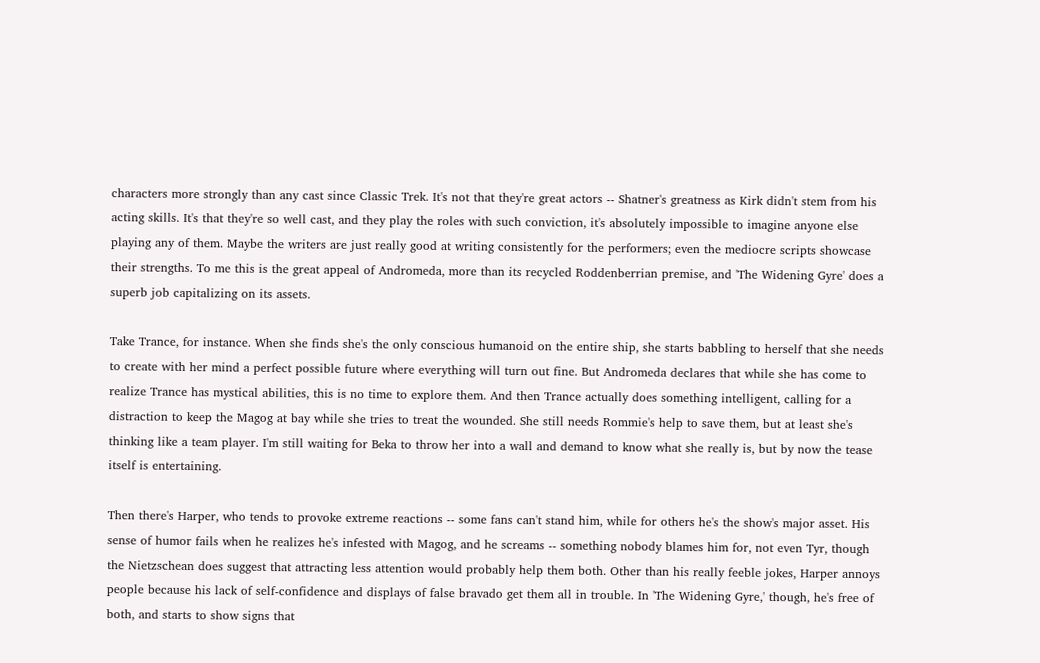characters more strongly than any cast since Classic Trek. It's not that they're great actors -- Shatner's greatness as Kirk didn't stem from his acting skills. It's that they're so well cast, and they play the roles with such conviction, it's absolutely impossible to imagine anyone else playing any of them. Maybe the writers are just really good at writing consistently for the performers; even the mediocre scripts showcase their strengths. To me this is the great appeal of Andromeda, more than its recycled Roddenberrian premise, and 'The Widening Gyre' does a superb job capitalizing on its assets.

Take Trance, for instance. When she finds she's the only conscious humanoid on the entire ship, she starts babbling to herself that she needs to create with her mind a perfect possible future where everything will turn out fine. But Andromeda declares that while she has come to realize Trance has mystical abilities, this is no time to explore them. And then Trance actually does something intelligent, calling for a distraction to keep the Magog at bay while she tries to treat the wounded. She still needs Rommie's help to save them, but at least she's thinking like a team player. I'm still waiting for Beka to throw her into a wall and demand to know what she really is, but by now the tease itself is entertaining.

Then there's Harper, who tends to provoke extreme reactions -- some fans can't stand him, while for others he's the show's major asset. His sense of humor fails when he realizes he's infested with Magog, and he screams -- something nobody blames him for, not even Tyr, though the Nietzschean does suggest that attracting less attention would probably help them both. Other than his really feeble jokes, Harper annoys people because his lack of self-confidence and displays of false bravado get them all in trouble. In 'The Widening Gyre,' though, he's free of both, and starts to show signs that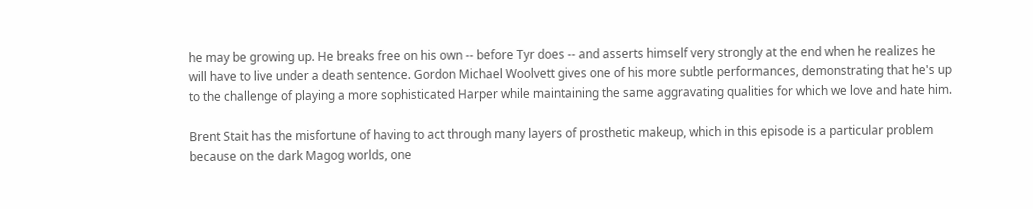he may be growing up. He breaks free on his own -- before Tyr does -- and asserts himself very strongly at the end when he realizes he will have to live under a death sentence. Gordon Michael Woolvett gives one of his more subtle performances, demonstrating that he's up to the challenge of playing a more sophisticated Harper while maintaining the same aggravating qualities for which we love and hate him.

Brent Stait has the misfortune of having to act through many layers of prosthetic makeup, which in this episode is a particular problem because on the dark Magog worlds, one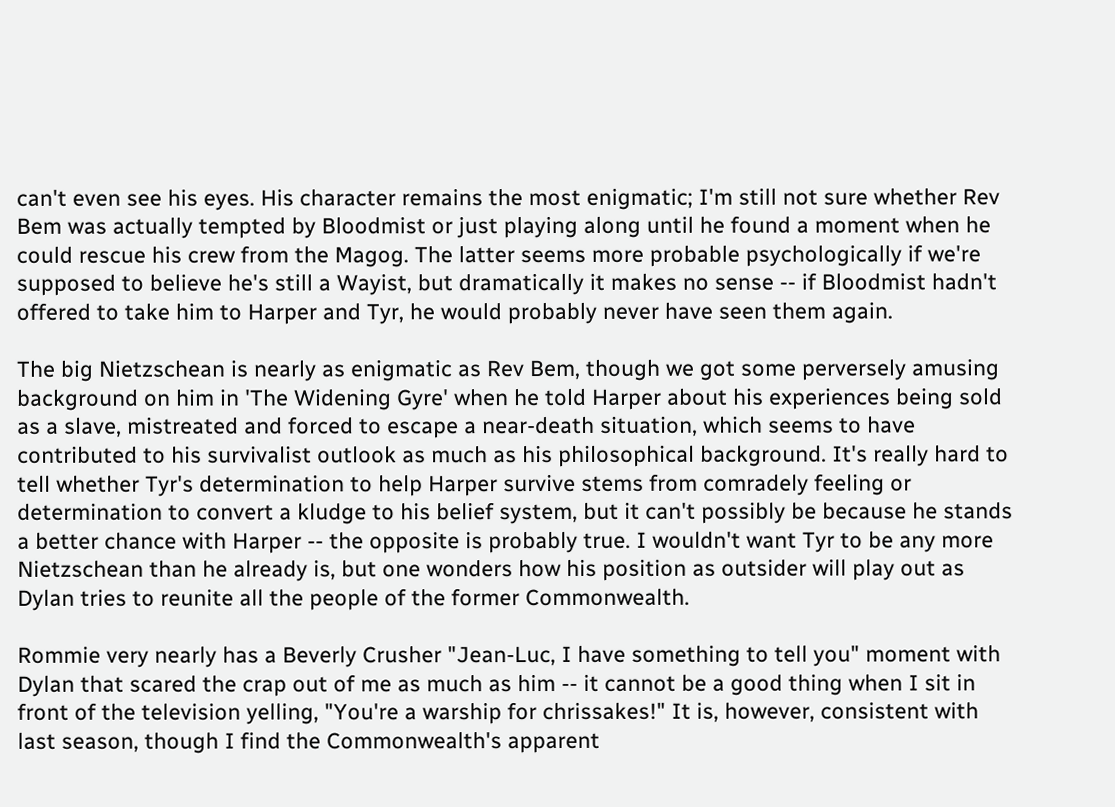can't even see his eyes. His character remains the most enigmatic; I'm still not sure whether Rev Bem was actually tempted by Bloodmist or just playing along until he found a moment when he could rescue his crew from the Magog. The latter seems more probable psychologically if we're supposed to believe he's still a Wayist, but dramatically it makes no sense -- if Bloodmist hadn't offered to take him to Harper and Tyr, he would probably never have seen them again.

The big Nietzschean is nearly as enigmatic as Rev Bem, though we got some perversely amusing background on him in 'The Widening Gyre' when he told Harper about his experiences being sold as a slave, mistreated and forced to escape a near-death situation, which seems to have contributed to his survivalist outlook as much as his philosophical background. It's really hard to tell whether Tyr's determination to help Harper survive stems from comradely feeling or determination to convert a kludge to his belief system, but it can't possibly be because he stands a better chance with Harper -- the opposite is probably true. I wouldn't want Tyr to be any more Nietzschean than he already is, but one wonders how his position as outsider will play out as Dylan tries to reunite all the people of the former Commonwealth.

Rommie very nearly has a Beverly Crusher "Jean-Luc, I have something to tell you" moment with Dylan that scared the crap out of me as much as him -- it cannot be a good thing when I sit in front of the television yelling, "You're a warship for chrissakes!" It is, however, consistent with last season, though I find the Commonwealth's apparent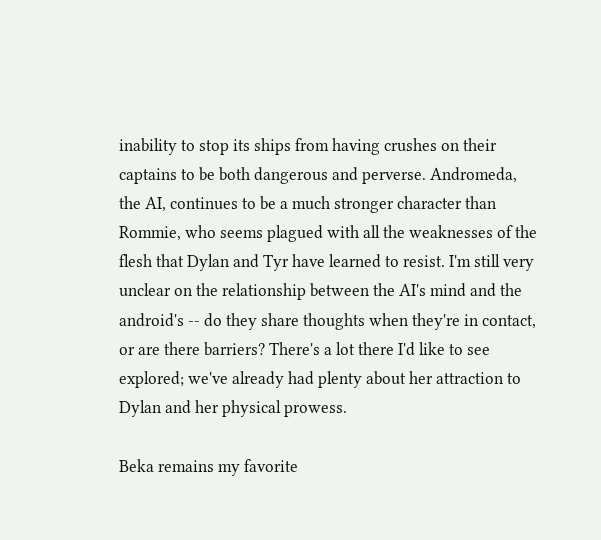inability to stop its ships from having crushes on their captains to be both dangerous and perverse. Andromeda, the AI, continues to be a much stronger character than Rommie, who seems plagued with all the weaknesses of the flesh that Dylan and Tyr have learned to resist. I'm still very unclear on the relationship between the AI's mind and the android's -- do they share thoughts when they're in contact, or are there barriers? There's a lot there I'd like to see explored; we've already had plenty about her attraction to Dylan and her physical prowess.

Beka remains my favorite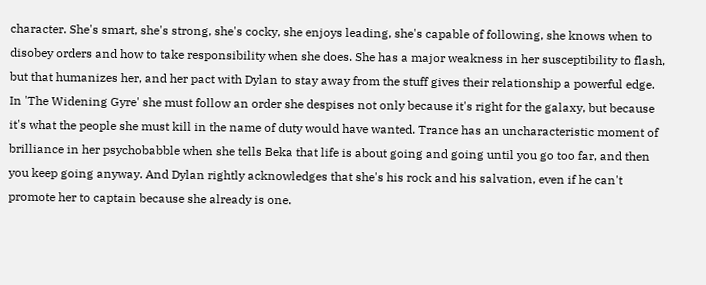character. She's smart, she's strong, she's cocky, she enjoys leading, she's capable of following, she knows when to disobey orders and how to take responsibility when she does. She has a major weakness in her susceptibility to flash, but that humanizes her, and her pact with Dylan to stay away from the stuff gives their relationship a powerful edge. In 'The Widening Gyre' she must follow an order she despises not only because it's right for the galaxy, but because it's what the people she must kill in the name of duty would have wanted. Trance has an uncharacteristic moment of brilliance in her psychobabble when she tells Beka that life is about going and going until you go too far, and then you keep going anyway. And Dylan rightly acknowledges that she's his rock and his salvation, even if he can't promote her to captain because she already is one.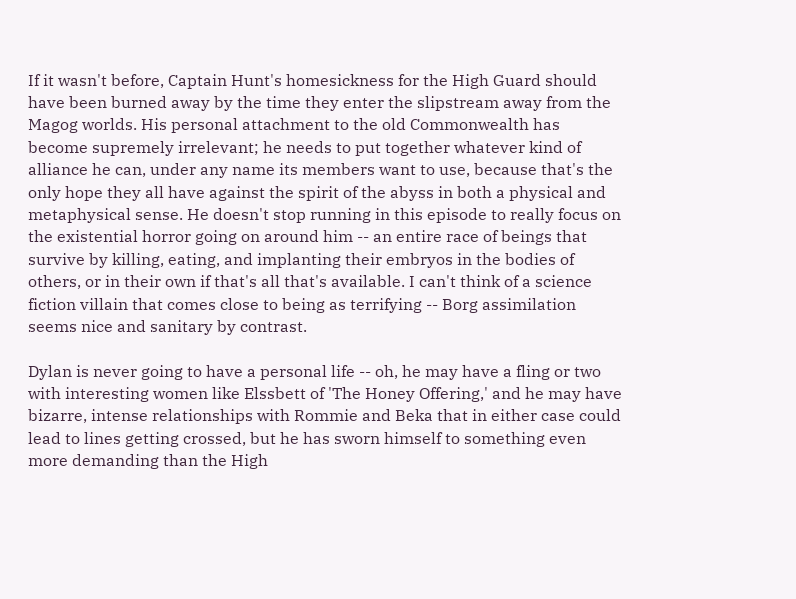If it wasn't before, Captain Hunt's homesickness for the High Guard should have been burned away by the time they enter the slipstream away from the Magog worlds. His personal attachment to the old Commonwealth has become supremely irrelevant; he needs to put together whatever kind of alliance he can, under any name its members want to use, because that's the only hope they all have against the spirit of the abyss in both a physical and metaphysical sense. He doesn't stop running in this episode to really focus on the existential horror going on around him -- an entire race of beings that survive by killing, eating, and implanting their embryos in the bodies of others, or in their own if that's all that's available. I can't think of a science fiction villain that comes close to being as terrifying -- Borg assimilation seems nice and sanitary by contrast.

Dylan is never going to have a personal life -- oh, he may have a fling or two with interesting women like Elssbett of 'The Honey Offering,' and he may have bizarre, intense relationships with Rommie and Beka that in either case could lead to lines getting crossed, but he has sworn himself to something even more demanding than the High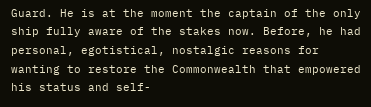Guard. He is at the moment the captain of the only ship fully aware of the stakes now. Before, he had personal, egotistical, nostalgic reasons for wanting to restore the Commonwealth that empowered his status and self-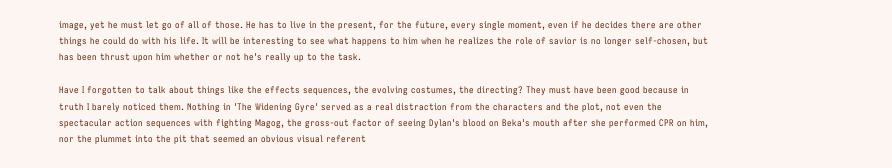image, yet he must let go of all of those. He has to live in the present, for the future, every single moment, even if he decides there are other things he could do with his life. It will be interesting to see what happens to him when he realizes the role of savior is no longer self-chosen, but has been thrust upon him whether or not he's really up to the task.

Have I forgotten to talk about things like the effects sequences, the evolving costumes, the directing? They must have been good because in truth I barely noticed them. Nothing in 'The Widening Gyre' served as a real distraction from the characters and the plot, not even the spectacular action sequences with fighting Magog, the gross-out factor of seeing Dylan's blood on Beka's mouth after she performed CPR on him, nor the plummet into the pit that seemed an obvious visual referent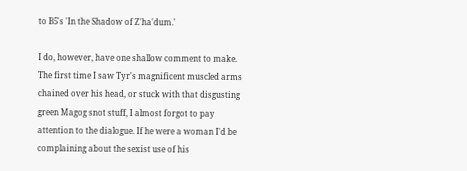to B5's 'In the Shadow of Z'ha'dum.'

I do, however, have one shallow comment to make. The first time I saw Tyr's magnificent muscled arms chained over his head, or stuck with that disgusting green Magog snot stuff, I almost forgot to pay attention to the dialogue. If he were a woman I'd be complaining about the sexist use of his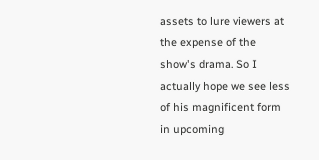assets to lure viewers at the expense of the show's drama. So I actually hope we see less of his magnificent form in upcoming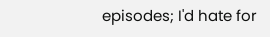episodes; I'd hate for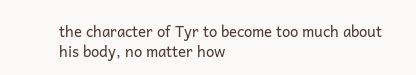the character of Tyr to become too much about his body, no matter how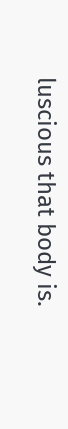luscious that body is.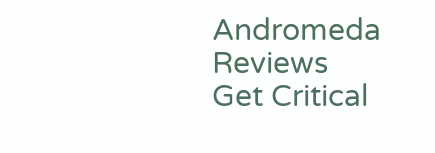Andromeda Reviews
Get Critical